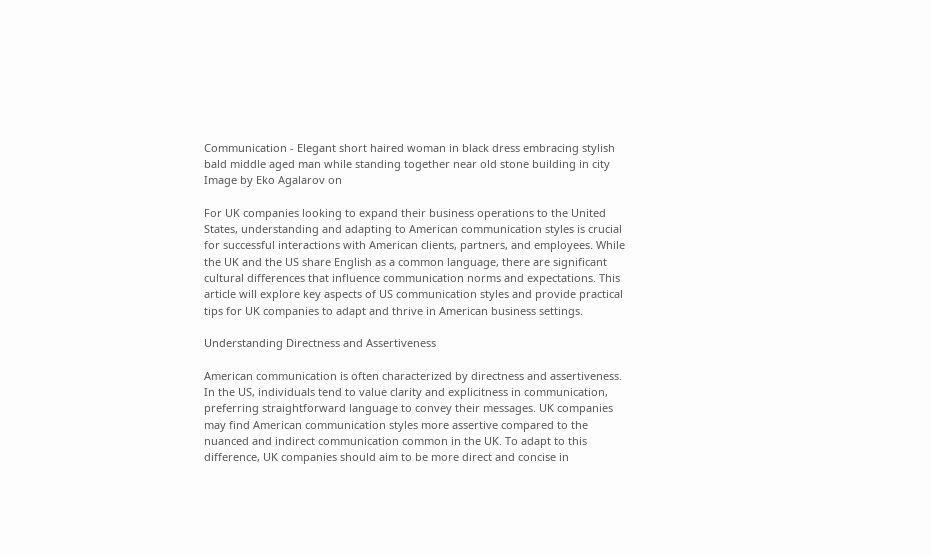Communication - Elegant short haired woman in black dress embracing stylish bald middle aged man while standing together near old stone building in city
Image by Eko Agalarov on

For UK companies looking to expand their business operations to the United States, understanding and adapting to American communication styles is crucial for successful interactions with American clients, partners, and employees. While the UK and the US share English as a common language, there are significant cultural differences that influence communication norms and expectations. This article will explore key aspects of US communication styles and provide practical tips for UK companies to adapt and thrive in American business settings.

Understanding Directness and Assertiveness

American communication is often characterized by directness and assertiveness. In the US, individuals tend to value clarity and explicitness in communication, preferring straightforward language to convey their messages. UK companies may find American communication styles more assertive compared to the nuanced and indirect communication common in the UK. To adapt to this difference, UK companies should aim to be more direct and concise in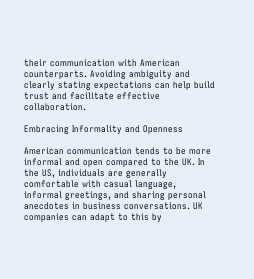their communication with American counterparts. Avoiding ambiguity and clearly stating expectations can help build trust and facilitate effective collaboration.

Embracing Informality and Openness

American communication tends to be more informal and open compared to the UK. In the US, individuals are generally comfortable with casual language, informal greetings, and sharing personal anecdotes in business conversations. UK companies can adapt to this by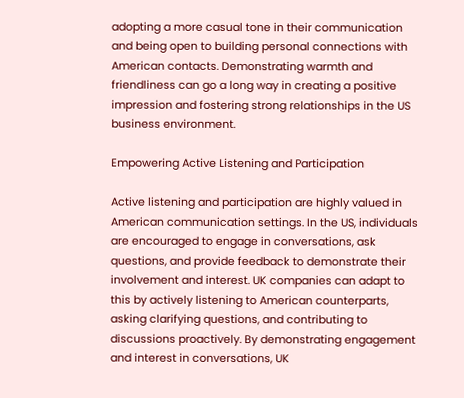adopting a more casual tone in their communication and being open to building personal connections with American contacts. Demonstrating warmth and friendliness can go a long way in creating a positive impression and fostering strong relationships in the US business environment.

Empowering Active Listening and Participation

Active listening and participation are highly valued in American communication settings. In the US, individuals are encouraged to engage in conversations, ask questions, and provide feedback to demonstrate their involvement and interest. UK companies can adapt to this by actively listening to American counterparts, asking clarifying questions, and contributing to discussions proactively. By demonstrating engagement and interest in conversations, UK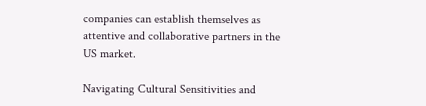companies can establish themselves as attentive and collaborative partners in the US market.

Navigating Cultural Sensitivities and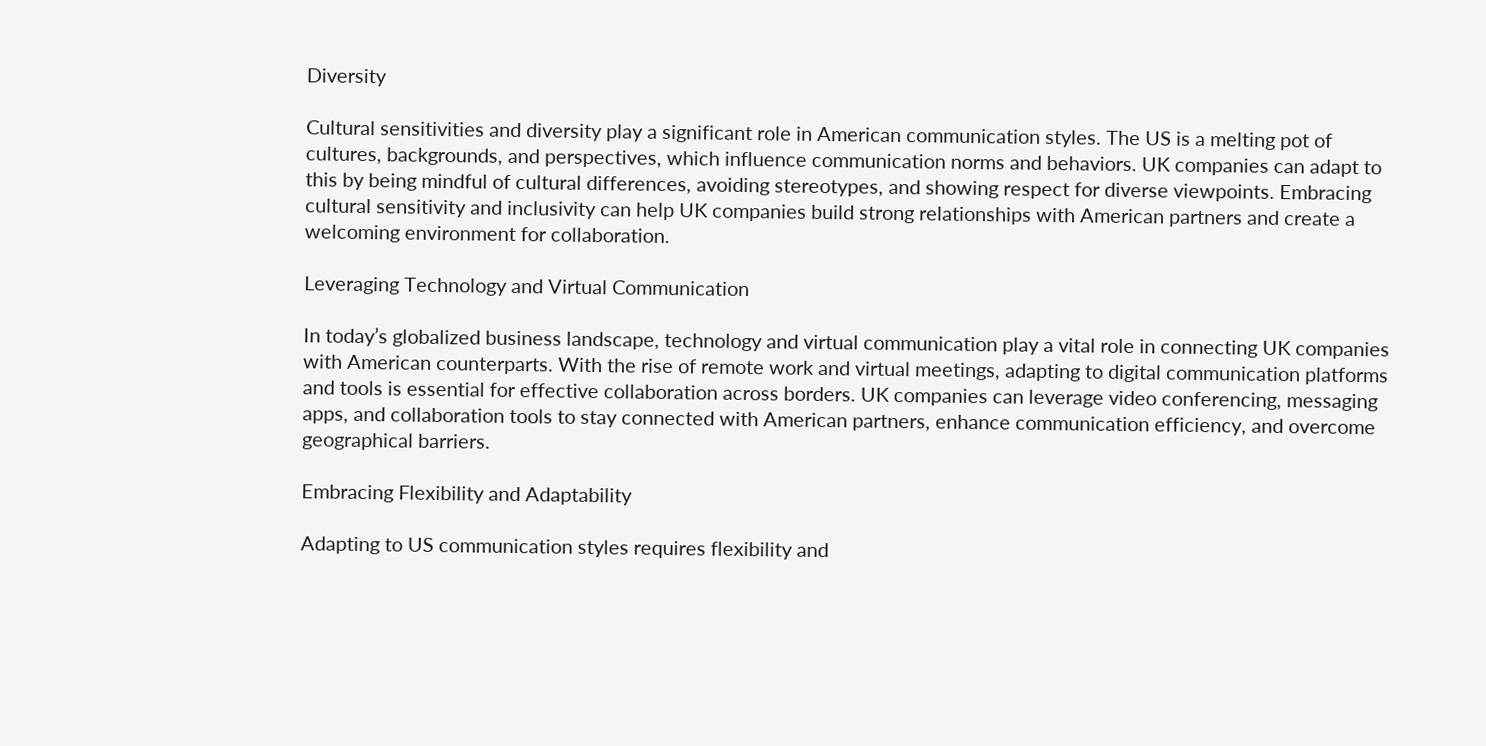Diversity

Cultural sensitivities and diversity play a significant role in American communication styles. The US is a melting pot of cultures, backgrounds, and perspectives, which influence communication norms and behaviors. UK companies can adapt to this by being mindful of cultural differences, avoiding stereotypes, and showing respect for diverse viewpoints. Embracing cultural sensitivity and inclusivity can help UK companies build strong relationships with American partners and create a welcoming environment for collaboration.

Leveraging Technology and Virtual Communication

In today’s globalized business landscape, technology and virtual communication play a vital role in connecting UK companies with American counterparts. With the rise of remote work and virtual meetings, adapting to digital communication platforms and tools is essential for effective collaboration across borders. UK companies can leverage video conferencing, messaging apps, and collaboration tools to stay connected with American partners, enhance communication efficiency, and overcome geographical barriers.

Embracing Flexibility and Adaptability

Adapting to US communication styles requires flexibility and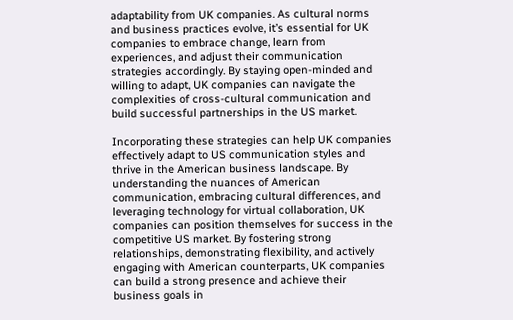adaptability from UK companies. As cultural norms and business practices evolve, it’s essential for UK companies to embrace change, learn from experiences, and adjust their communication strategies accordingly. By staying open-minded and willing to adapt, UK companies can navigate the complexities of cross-cultural communication and build successful partnerships in the US market.

Incorporating these strategies can help UK companies effectively adapt to US communication styles and thrive in the American business landscape. By understanding the nuances of American communication, embracing cultural differences, and leveraging technology for virtual collaboration, UK companies can position themselves for success in the competitive US market. By fostering strong relationships, demonstrating flexibility, and actively engaging with American counterparts, UK companies can build a strong presence and achieve their business goals in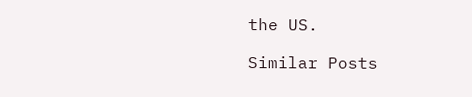the US.

Similar Posts